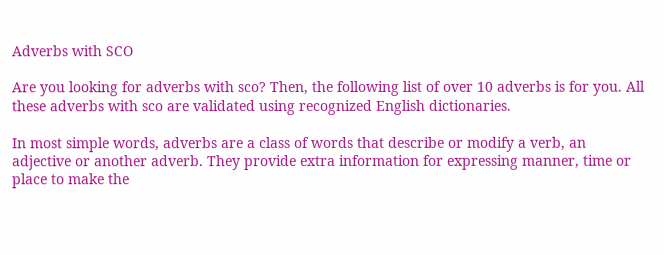Adverbs with SCO

Are you looking for adverbs with sco? Then, the following list of over 10 adverbs is for you. All these adverbs with sco are validated using recognized English dictionaries.

In most simple words, adverbs are a class of words that describe or modify a verb, an adjective or another adverb. They provide extra information for expressing manner, time or place to make the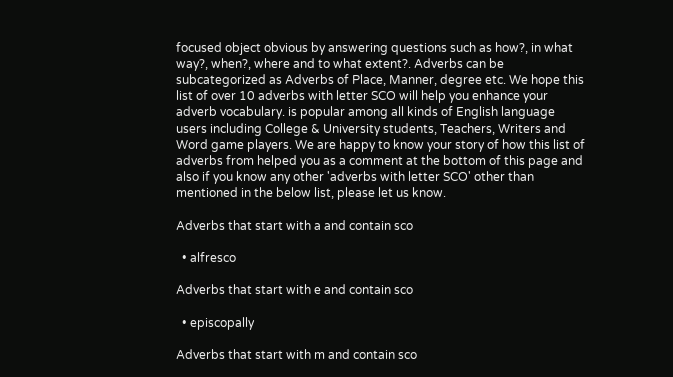focused object obvious by answering questions such as how?, in what way?, when?, where and to what extent?. Adverbs can be subcategorized as Adverbs of Place, Manner, degree etc. We hope this list of over 10 adverbs with letter SCO will help you enhance your adverb vocabulary. is popular among all kinds of English language users including College & University students, Teachers, Writers and Word game players. We are happy to know your story of how this list of adverbs from helped you as a comment at the bottom of this page and also if you know any other 'adverbs with letter SCO' other than mentioned in the below list, please let us know.

Adverbs that start with a and contain sco

  • alfresco

Adverbs that start with e and contain sco

  • episcopally

Adverbs that start with m and contain sco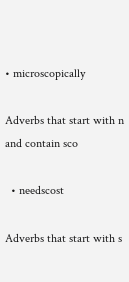• microscopically

Adverbs that start with n and contain sco

  • needscost

Adverbs that start with s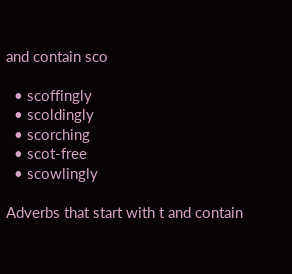and contain sco

  • scoffingly
  • scoldingly
  • scorching
  • scot-free
  • scowlingly

Adverbs that start with t and contain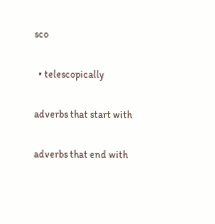sco

  • telescopically

adverbs that start with

adverbs that end with